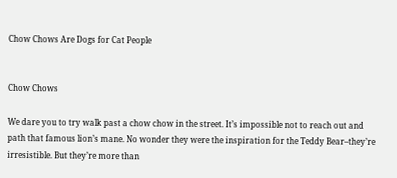Chow Chows Are Dogs for Cat People


Chow Chows

We dare you to try walk past a chow chow in the street. It’s impossible not to reach out and path that famous lion’s mane. No wonder they were the inspiration for the Teddy Bear–they’re irresistible. But they’re more than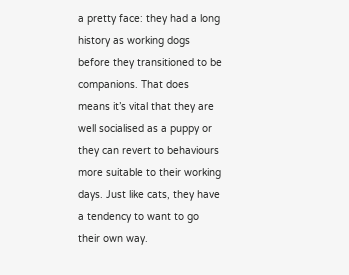a pretty face: they had a long history as working dogs before they transitioned to be companions. That does means it’s vital that they are well socialised as a puppy or they can revert to behaviours more suitable to their working days. Just like cats, they have a tendency to want to go their own way.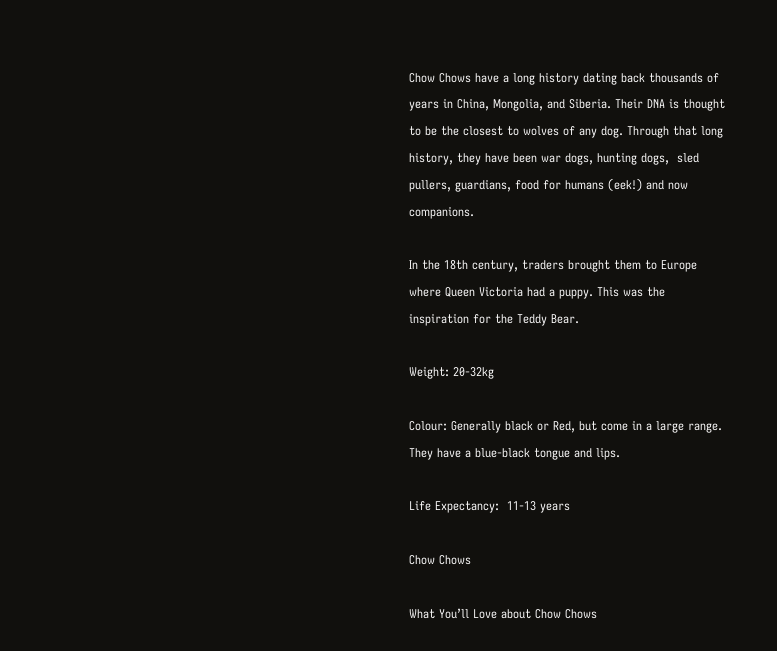Chow Chows have a long history dating back thousands of years in China, Mongolia, and Siberia. Their DNA is thought to be the closest to wolves of any dog. Through that long history, they have been war dogs, hunting dogs,  sled pullers, guardians, food for humans (eek!) and now companions.

In the 18th century, traders brought them to Europe where Queen Victoria had a puppy. This was the inspiration for the Teddy Bear.

Weight: 20-32kg

Colour: Generally black or Red, but come in a large range. They have a blue-black tongue and lips.

Life Expectancy:  11-13 years

Chow Chows

What You’ll Love about Chow Chows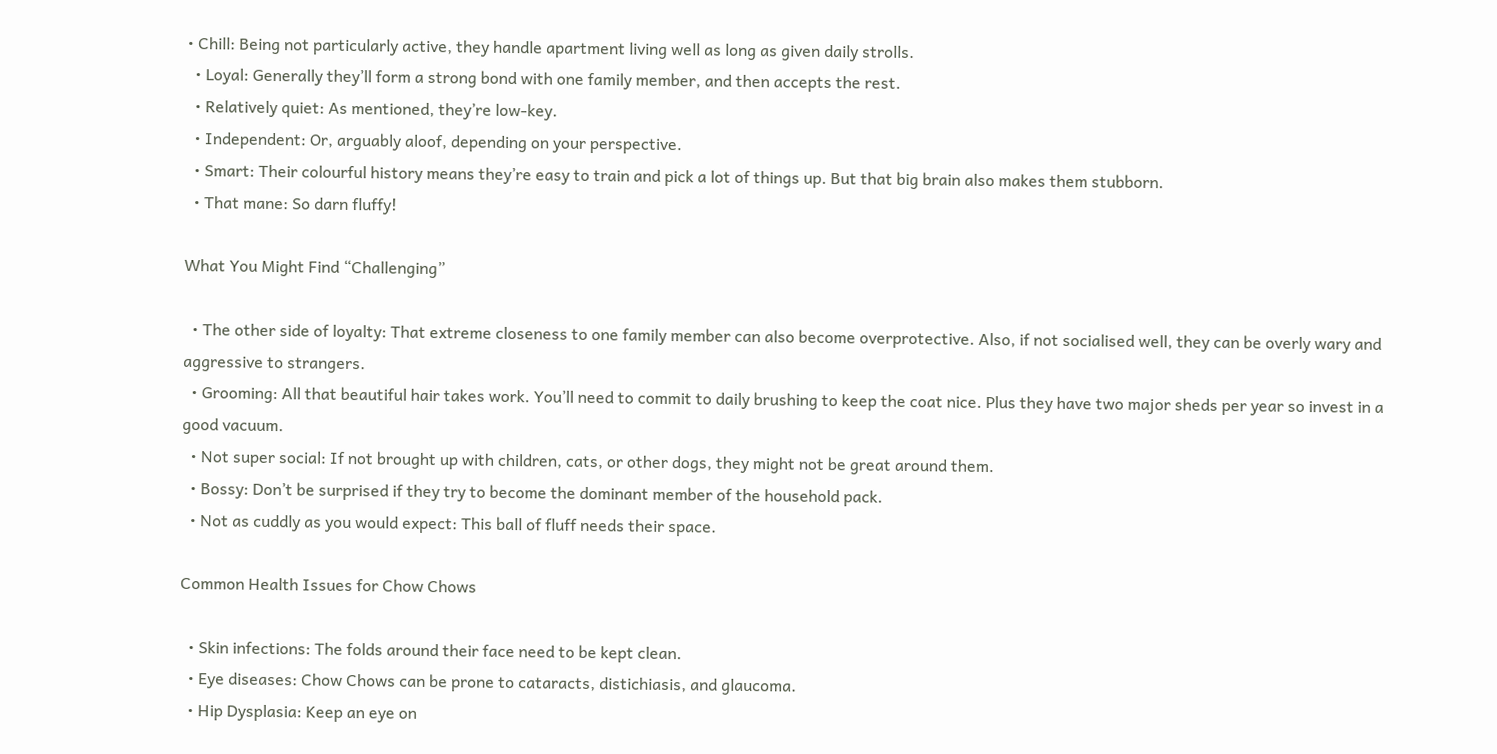• Chill: Being not particularly active, they handle apartment living well as long as given daily strolls.
  • Loyal: Generally they’ll form a strong bond with one family member, and then accepts the rest.
  • Relatively quiet: As mentioned, they’re low-key.
  • Independent: Or, arguably aloof, depending on your perspective.
  • Smart: Their colourful history means they’re easy to train and pick a lot of things up. But that big brain also makes them stubborn.
  • That mane: So darn fluffy!

What You Might Find “Challenging”

  • The other side of loyalty: That extreme closeness to one family member can also become overprotective. Also, if not socialised well, they can be overly wary and aggressive to strangers.
  • Grooming: All that beautiful hair takes work. You’ll need to commit to daily brushing to keep the coat nice. Plus they have two major sheds per year so invest in a good vacuum.
  • Not super social: If not brought up with children, cats, or other dogs, they might not be great around them.
  • Bossy: Don’t be surprised if they try to become the dominant member of the household pack.
  • Not as cuddly as you would expect: This ball of fluff needs their space.

Common Health Issues for Chow Chows

  • Skin infections: The folds around their face need to be kept clean.
  • Eye diseases: Chow Chows can be prone to cataracts, distichiasis, and glaucoma.
  • Hip Dysplasia: Keep an eye on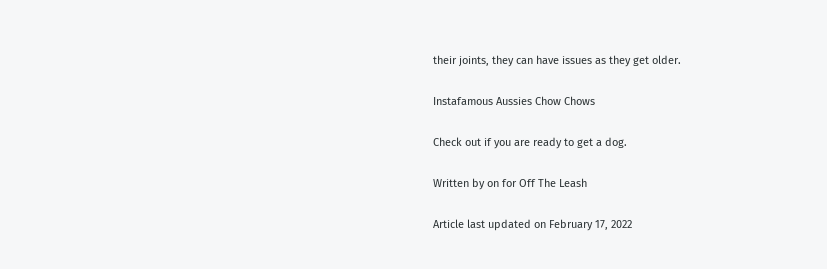their joints, they can have issues as they get older.

Instafamous Aussies Chow Chows

Check out if you are ready to get a dog.

Written by on for Off The Leash

Article last updated on February 17, 2022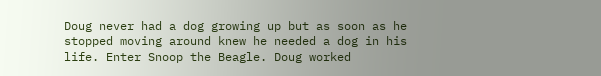Doug never had a dog growing up but as soon as he stopped moving around knew he needed a dog in his life. Enter Snoop the Beagle. Doug worked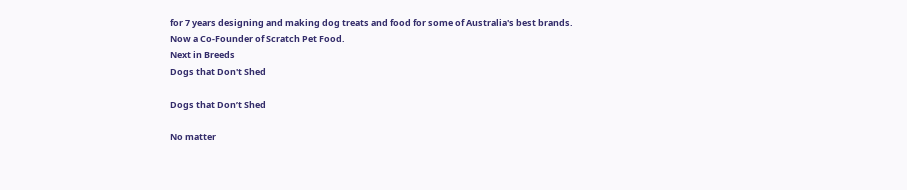for 7 years designing and making dog treats and food for some of Australia's best brands. Now a Co-Founder of Scratch Pet Food.
Next in Breeds
Dogs that Don't Shed

Dogs that Don’t Shed

No matter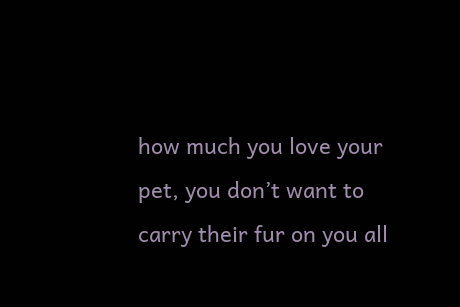how much you love your pet, you don’t want to carry their fur on you all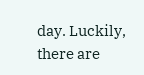day. Luckily, there are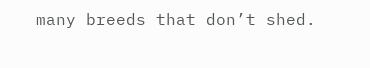many breeds that don’t shed.